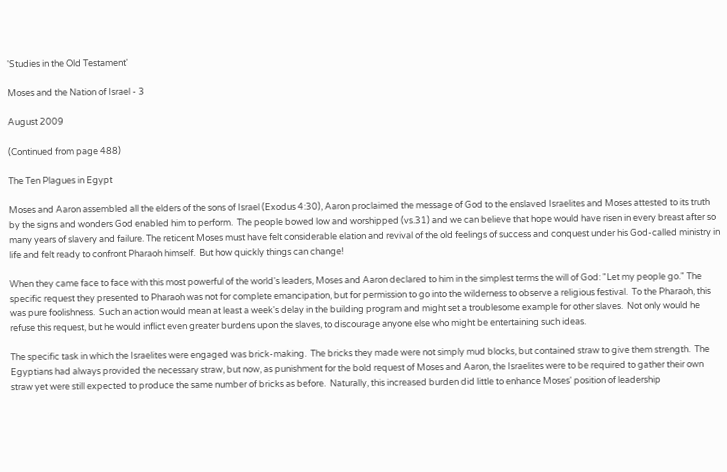'Studies in the Old Testament'

Moses and the Nation of Israel - 3

August 2009

(Continued from page 488)

The Ten Plagues in Egypt

Moses and Aaron assembled all the elders of the sons of Israel (Exodus 4:30), Aaron proclaimed the message of God to the enslaved Israelites and Moses attested to its truth by the signs and wonders God enabled him to perform.  The people bowed low and worshipped (vs.31) and we can believe that hope would have risen in every breast after so many years of slavery and failure. The reticent Moses must have felt considerable elation and revival of the old feelings of success and conquest under his God-called ministry in life and felt ready to confront Pharaoh himself.  But how quickly things can change!

When they came face to face with this most powerful of the world's leaders, Moses and Aaron declared to him in the simplest terms the will of God: "Let my people go." The specific request they presented to Pharaoh was not for complete emancipation, but for permission to go into the wilderness to observe a religious festival.  To the Pharaoh, this was pure foolishness.  Such an action would mean at least a week's delay in the building program and might set a troublesome example for other slaves.  Not only would he refuse this request, but he would inflict even greater burdens upon the slaves, to discourage anyone else who might be entertaining such ideas.

The specific task in which the Israelites were engaged was brick-making.  The bricks they made were not simply mud blocks, but contained straw to give them strength.  The Egyptians had always provided the necessary straw, but now, as punishment for the bold request of Moses and Aaron, the Israelites were to be required to gather their own straw yet were still expected to produce the same number of bricks as before.  Naturally, this increased burden did little to enhance Moses' position of leadership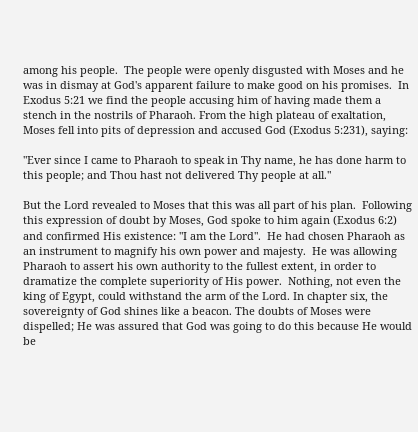among his people.  The people were openly disgusted with Moses and he was in dismay at God's apparent failure to make good on his promises.  In Exodus 5:21 we find the people accusing him of having made them a stench in the nostrils of Pharaoh. From the high plateau of exaltation, Moses fell into pits of depression and accused God (Exodus 5:231), saying:

"Ever since I came to Pharaoh to speak in Thy name, he has done harm to this people; and Thou hast not delivered Thy people at all."

But the Lord revealed to Moses that this was all part of his plan.  Following this expression of doubt by Moses, God spoke to him again (Exodus 6:2) and confirmed His existence: "I am the Lord".  He had chosen Pharaoh as an instrument to magnify his own power and majesty.  He was allowing Pharaoh to assert his own authority to the fullest extent, in order to dramatize the complete superiority of His power.  Nothing, not even the king of Egypt, could withstand the arm of the Lord. In chapter six, the sovereignty of God shines like a beacon. The doubts of Moses were dispelled; He was assured that God was going to do this because He would be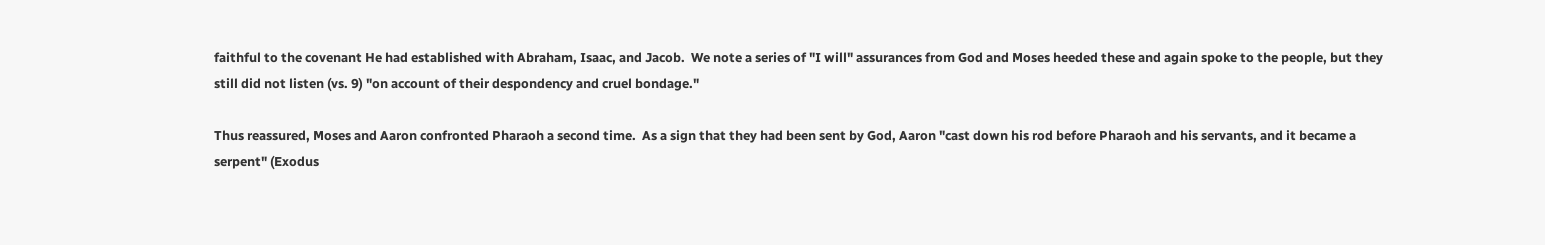faithful to the covenant He had established with Abraham, Isaac, and Jacob.  We note a series of "I will" assurances from God and Moses heeded these and again spoke to the people, but they still did not listen (vs. 9) "on account of their despondency and cruel bondage."

Thus reassured, Moses and Aaron confronted Pharaoh a second time.  As a sign that they had been sent by God, Aaron "cast down his rod before Pharaoh and his servants, and it became a serpent" (Exodus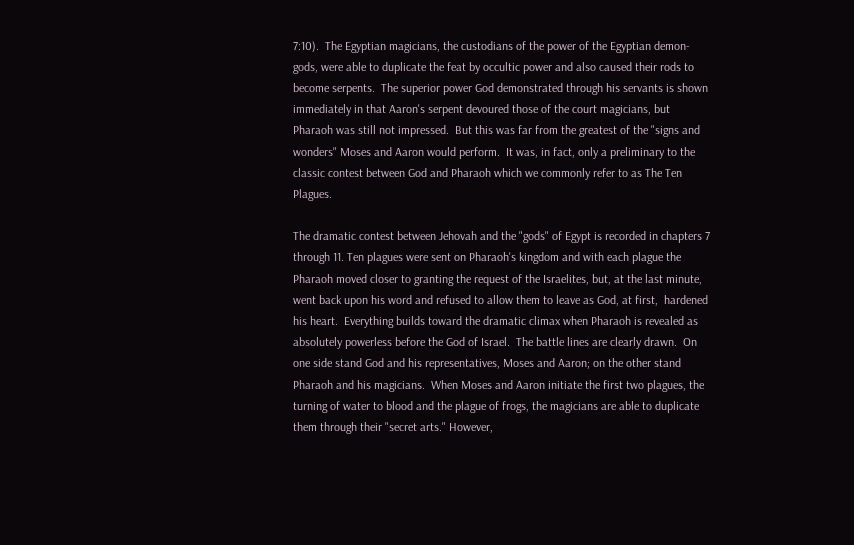7:10).  The Egyptian magicians, the custodians of the power of the Egyptian demon-gods, were able to duplicate the feat by occultic power and also caused their rods to become serpents.  The superior power God demonstrated through his servants is shown immediately in that Aaron's serpent devoured those of the court magicians, but Pharaoh was still not impressed.  But this was far from the greatest of the "signs and wonders" Moses and Aaron would perform.  It was, in fact, only a preliminary to the classic contest between God and Pharaoh which we commonly refer to as The Ten Plagues.

The dramatic contest between Jehovah and the "gods" of Egypt is recorded in chapters 7 through 11. Ten plagues were sent on Pharaoh's kingdom and with each plague the Pharaoh moved closer to granting the request of the Israelites, but, at the last minute, went back upon his word and refused to allow them to leave as God, at first,  hardened his heart.  Everything builds toward the dramatic climax when Pharaoh is revealed as absolutely powerless before the God of Israel.  The battle lines are clearly drawn.  On one side stand God and his representatives, Moses and Aaron; on the other stand Pharaoh and his magicians.  When Moses and Aaron initiate the first two plagues, the turning of water to blood and the plague of frogs, the magicians are able to duplicate them through their "secret arts." However,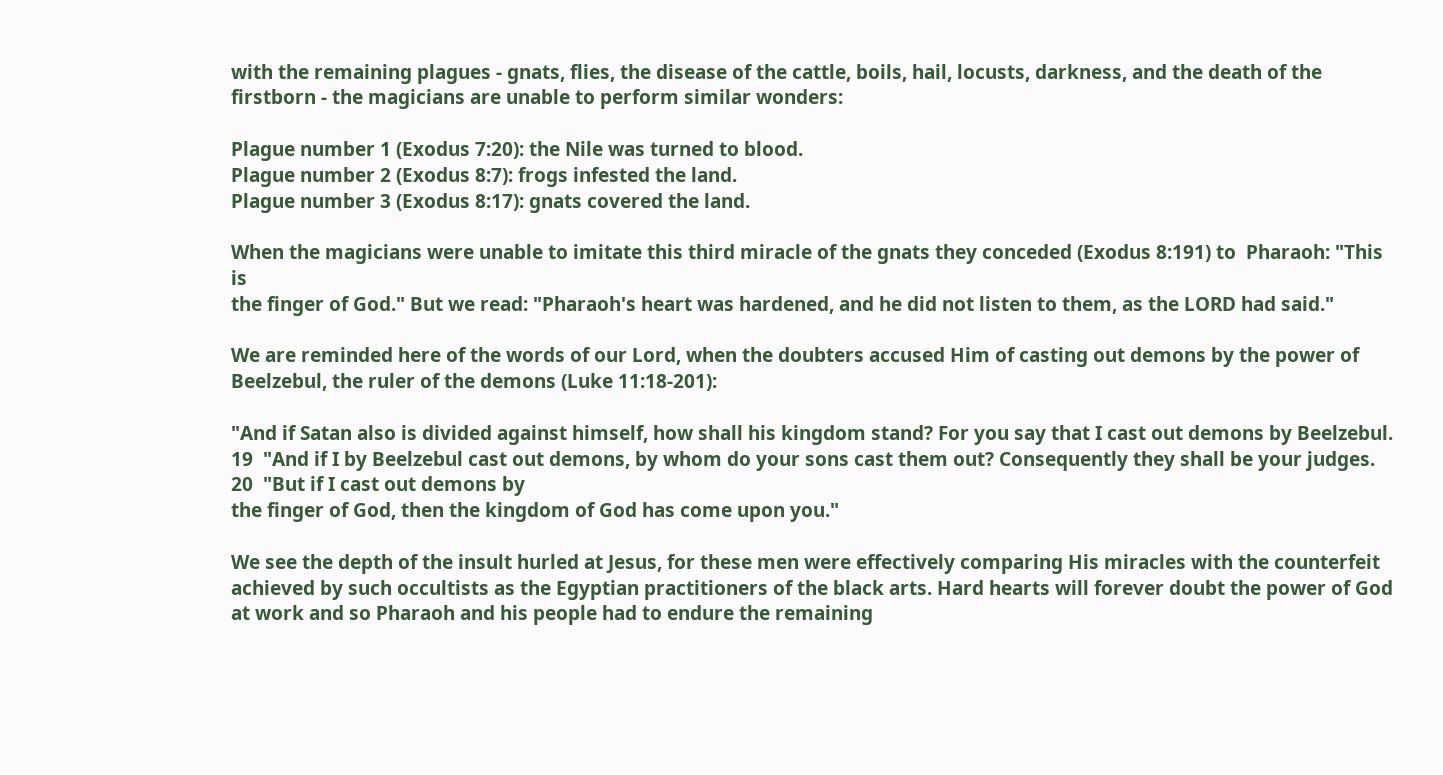with the remaining plagues - gnats, flies, the disease of the cattle, boils, hail, locusts, darkness, and the death of the firstborn - the magicians are unable to perform similar wonders:

Plague number 1 (Exodus 7:20): the Nile was turned to blood.
Plague number 2 (Exodus 8:7): frogs infested the land.
Plague number 3 (Exodus 8:17): gnats covered the land.

When the magicians were unable to imitate this third miracle of the gnats they conceded (Exodus 8:191) to  Pharaoh: "This is
the finger of God." But we read: "Pharaoh's heart was hardened, and he did not listen to them, as the LORD had said."

We are reminded here of the words of our Lord, when the doubters accused Him of casting out demons by the power of Beelzebul, the ruler of the demons (Luke 11:18-201):

"And if Satan also is divided against himself, how shall his kingdom stand? For you say that I cast out demons by Beelzebul.  19  "And if I by Beelzebul cast out demons, by whom do your sons cast them out? Consequently they shall be your judges.  20  "But if I cast out demons by
the finger of God, then the kingdom of God has come upon you."

We see the depth of the insult hurled at Jesus, for these men were effectively comparing His miracles with the counterfeit achieved by such occultists as the Egyptian practitioners of the black arts. Hard hearts will forever doubt the power of God at work and so Pharaoh and his people had to endure the remaining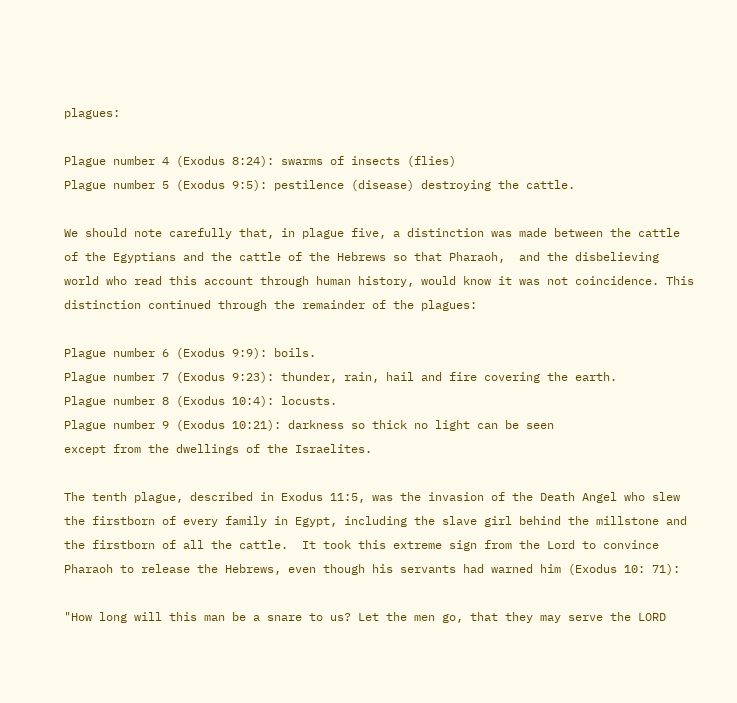plagues:

Plague number 4 (Exodus 8:24): swarms of insects (flies)
Plague number 5 (Exodus 9:5): pestilence (disease) destroying the cattle.

We should note carefully that, in plague five, a distinction was made between the cattle of the Egyptians and the cattle of the Hebrews so that Pharaoh,  and the disbelieving world who read this account through human history, would know it was not coincidence. This distinction continued through the remainder of the plagues:

Plague number 6 (Exodus 9:9): boils.
Plague number 7 (Exodus 9:23): thunder, rain, hail and fire covering the earth.
Plague number 8 (Exodus 10:4): locusts.
Plague number 9 (Exodus 10:21): darkness so thick no light can be seen
except from the dwellings of the Israelites.

The tenth plague, described in Exodus 11:5, was the invasion of the Death Angel who slew the firstborn of every family in Egypt, including the slave girl behind the millstone and the firstborn of all the cattle.  It took this extreme sign from the Lord to convince Pharaoh to release the Hebrews, even though his servants had warned him (Exodus 10: 71):

"How long will this man be a snare to us? Let the men go, that they may serve the LORD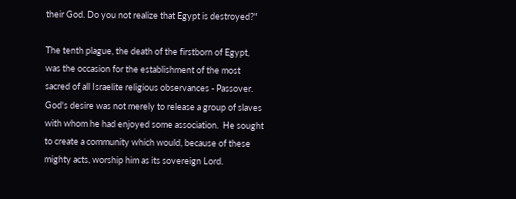their God. Do you not realize that Egypt is destroyed?"

The tenth plague, the death of the firstborn of Egypt, was the occasion for the establishment of the most sacred of all Israelite religious observances - Passover.  God's desire was not merely to release a group of slaves with whom he had enjoyed some association.  He sought to create a community which would, because of these mighty acts, worship him as its sovereign Lord.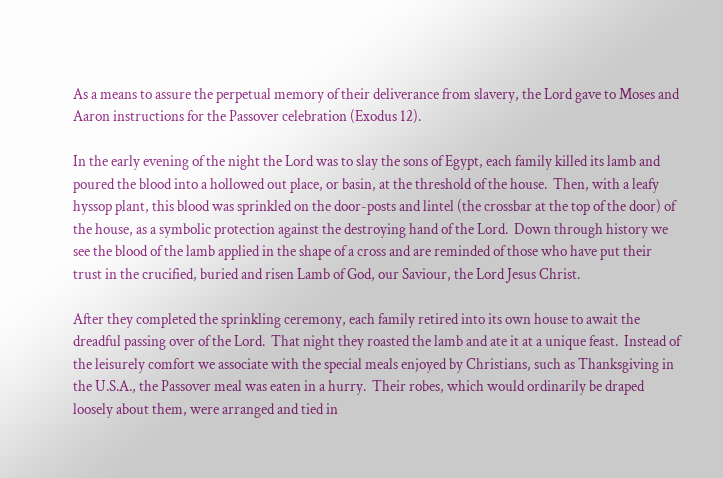As a means to assure the perpetual memory of their deliverance from slavery, the Lord gave to Moses and Aaron instructions for the Passover celebration (Exodus 12).

In the early evening of the night the Lord was to slay the sons of Egypt, each family killed its lamb and poured the blood into a hollowed out place, or basin, at the threshold of the house.  Then, with a leafy hyssop plant, this blood was sprinkled on the door-posts and lintel (the crossbar at the top of the door) of the house, as a symbolic protection against the destroying hand of the Lord.  Down through history we see the blood of the lamb applied in the shape of a cross and are reminded of those who have put their trust in the crucified, buried and risen Lamb of God, our Saviour, the Lord Jesus Christ.

After they completed the sprinkling ceremony, each family retired into its own house to await the dreadful passing over of the Lord.  That night they roasted the lamb and ate it at a unique feast.  Instead of the leisurely comfort we associate with the special meals enjoyed by Christians, such as Thanksgiving in the U.S.A., the Passover meal was eaten in a hurry.  Their robes, which would ordinarily be draped loosely about them, were arranged and tied in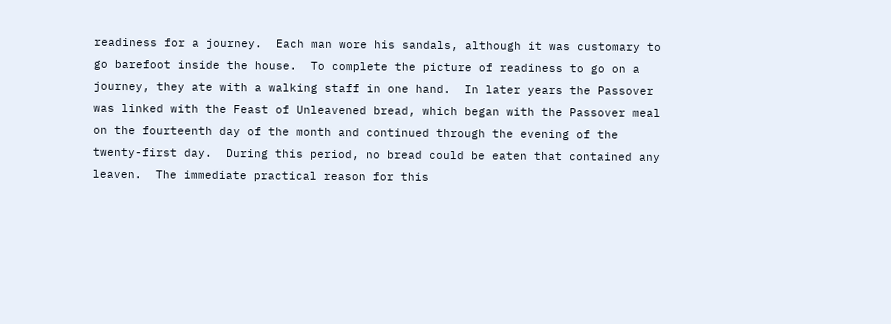readiness for a journey.  Each man wore his sandals, although it was customary to go barefoot inside the house.  To complete the picture of readiness to go on a journey, they ate with a walking staff in one hand.  In later years the Passover was linked with the Feast of Unleavened bread, which began with the Passover meal on the fourteenth day of the month and continued through the evening of the twenty-first day.  During this period, no bread could be eaten that contained any leaven.  The immediate practical reason for this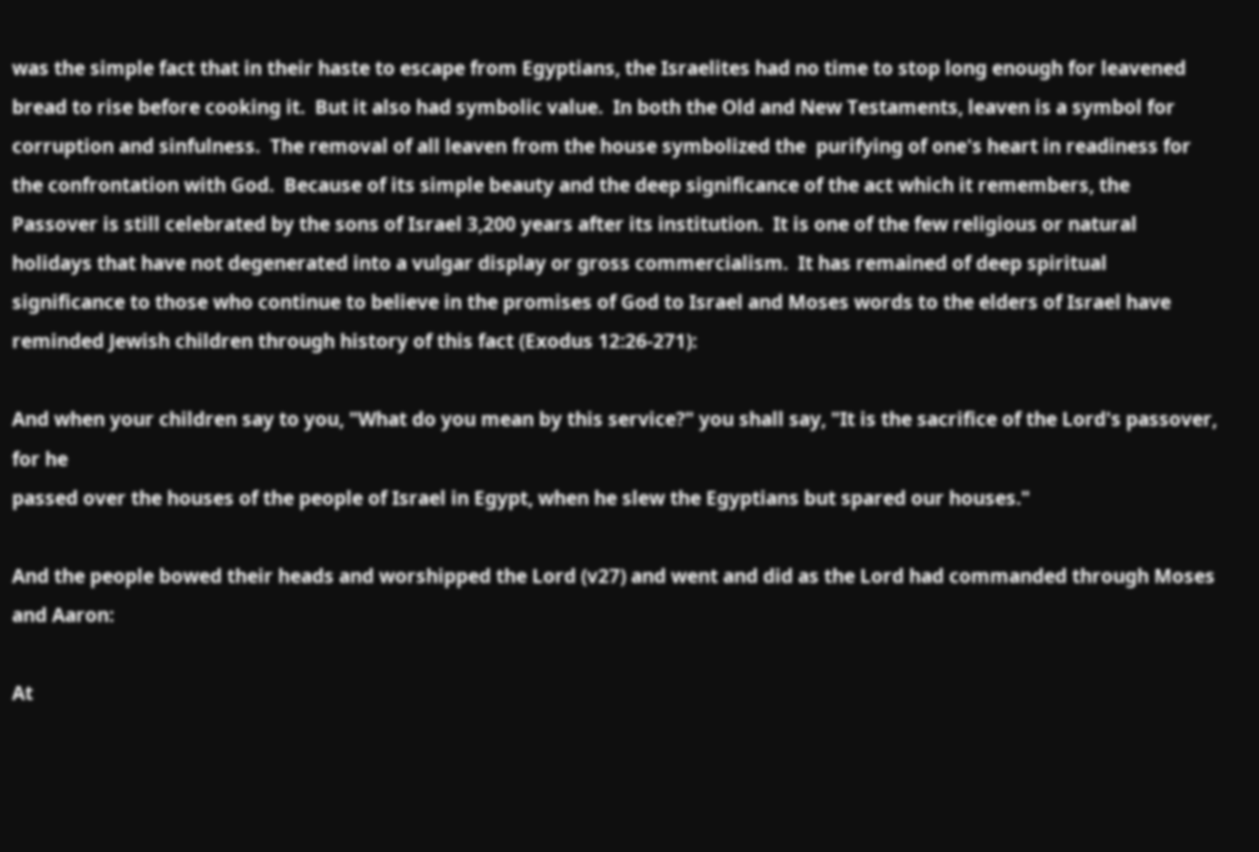was the simple fact that in their haste to escape from Egyptians, the Israelites had no time to stop long enough for leavened bread to rise before cooking it.  But it also had symbolic value.  In both the Old and New Testaments, leaven is a symbol for corruption and sinfulness.  The removal of all leaven from the house symbolized the  purifying of one's heart in readiness for the confrontation with God.  Because of its simple beauty and the deep significance of the act which it remembers, the Passover is still celebrated by the sons of Israel 3,200 years after its institution.  It is one of the few religious or natural holidays that have not degenerated into a vulgar display or gross commercialism.  It has remained of deep spiritual significance to those who continue to believe in the promises of God to Israel and Moses words to the elders of Israel have reminded Jewish children through history of this fact (Exodus 12:26-271):

And when your children say to you, "What do you mean by this service?" you shall say, "It is the sacrifice of the Lord's passover, for he
passed over the houses of the people of Israel in Egypt, when he slew the Egyptians but spared our houses."

And the people bowed their heads and worshipped the Lord (v27) and went and did as the Lord had commanded through Moses and Aaron:

At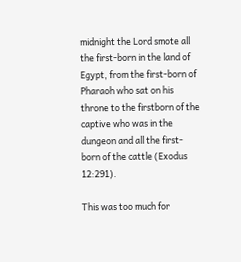midnight the Lord smote all the first-born in the land of Egypt, from the first-born of Pharaoh who sat on his throne to the firstborn of the captive who was in the dungeon and all the first-born of the cattle (Exodus 12:291).

This was too much for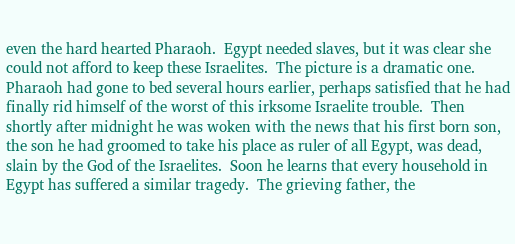even the hard hearted Pharaoh.  Egypt needed slaves, but it was clear she could not afford to keep these Israelites.  The picture is a dramatic one.  Pharaoh had gone to bed several hours earlier, perhaps satisfied that he had finally rid himself of the worst of this irksome Israelite trouble.  Then shortly after midnight he was woken with the news that his first born son, the son he had groomed to take his place as ruler of all Egypt, was dead, slain by the God of the Israelites.  Soon he learns that every household in Egypt has suffered a similar tragedy.  The grieving father, the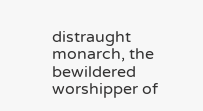distraught monarch, the bewildered worshipper of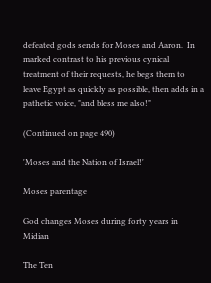defeated gods sends for Moses and Aaron.  In marked contrast to his previous cynical treatment of their requests, he begs them to leave Egypt as quickly as possible, then adds in a pathetic voice, "and bless me also!"

(Continued on page 490)

'Moses and the Nation of Israel!'

Moses parentage

God changes Moses during forty years in Midian

The Ten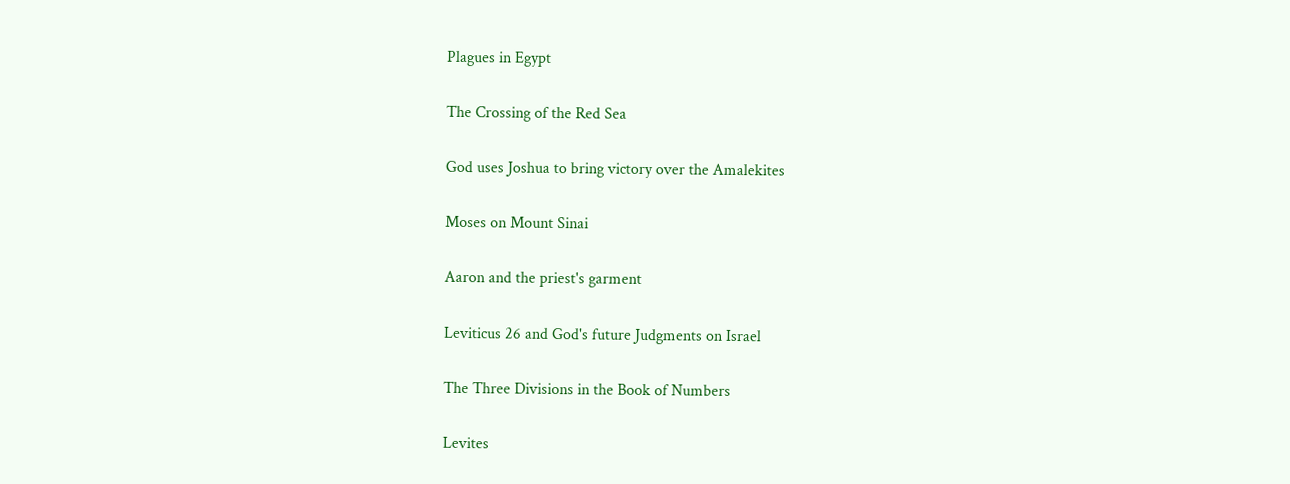Plagues in Egypt

The Crossing of the Red Sea

God uses Joshua to bring victory over the Amalekites

Moses on Mount Sinai

Aaron and the priest's garment

Leviticus 26 and God's future Judgments on Israel

The Three Divisions in the Book of Numbers

Levites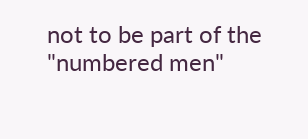not to be part of the "numbered men"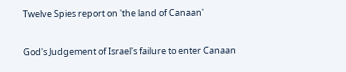Twelve Spies report on 'the land of Canaan'

God's Judgement of Israel's failure to enter Canaan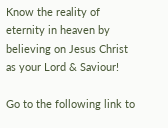Know the reality of eternity in heaven by believing on Jesus Christ as your Lord & Saviour!

Go to the following link to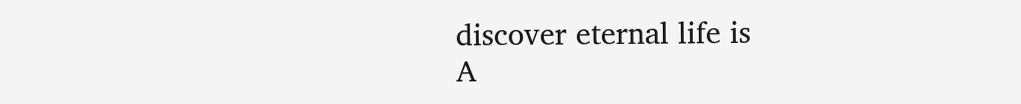discover eternal life is
A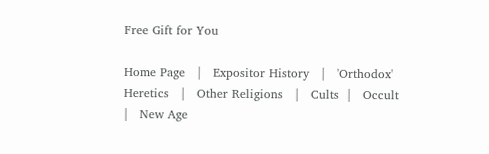Free Gift for You

Home Page   |   Expositor History   |   'Orthodox' Heretics   |   Other Religions   |   Cults  |   Occult   |   New Age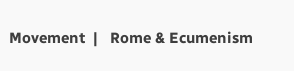Movement  |   Rome & Ecumenism